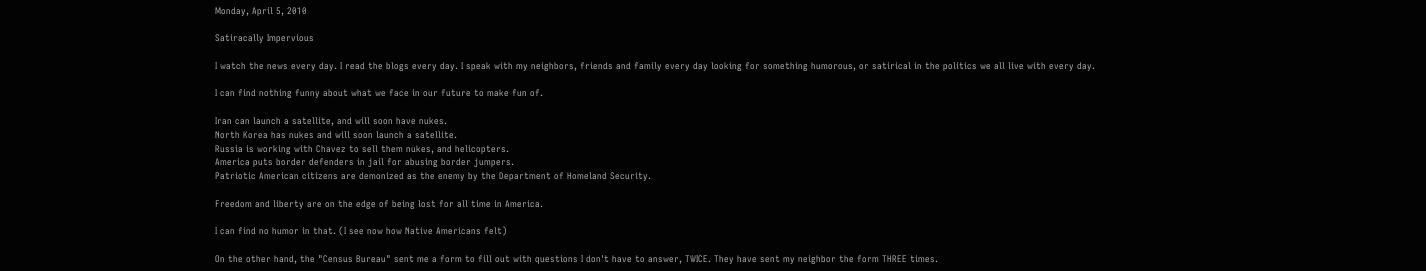Monday, April 5, 2010

Satiracally Impervious

I watch the news every day. I read the blogs every day. I speak with my neighbors, friends and family every day looking for something humorous, or satirical in the politics we all live with every day.

I can find nothing funny about what we face in our future to make fun of.

Iran can launch a satellite, and will soon have nukes.
North Korea has nukes and will soon launch a satellite.
Russia is working with Chavez to sell them nukes, and helicopters.
America puts border defenders in jail for abusing border jumpers.
Patriotic American citizens are demonized as the enemy by the Department of Homeland Security.

Freedom and liberty are on the edge of being lost for all time in America.

I can find no humor in that. (I see now how Native Americans felt)

On the other hand, the "Census Bureau" sent me a form to fill out with questions I don't have to answer, TWICE. They have sent my neighbor the form THREE times.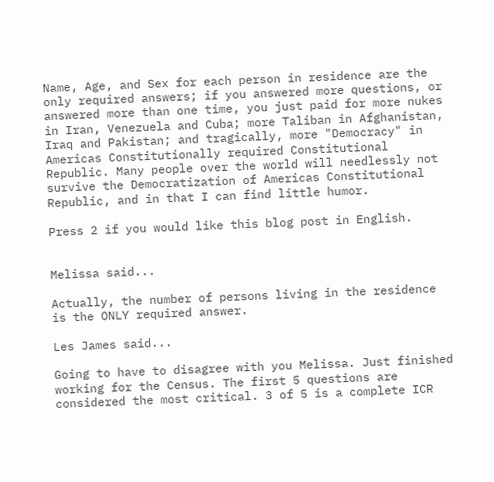Name, Age, and Sex for each person in residence are the only required answers; if you answered more questions, or answered more than one time, you just paid for more nukes in Iran, Venezuela and Cuba; more Taliban in Afghanistan, Iraq and Pakistan; and tragically, more "Democracy" in Americas Constitutionally required Constitutional Republic. Many people over the world will needlessly not survive the Democratization of Americas Constitutional Republic, and in that I can find little humor.

Press 2 if you would like this blog post in English.


Melissa said...

Actually, the number of persons living in the residence is the ONLY required answer.

Les James said...

Going to have to disagree with you Melissa. Just finished working for the Census. The first 5 questions are considered the most critical. 3 of 5 is a complete ICR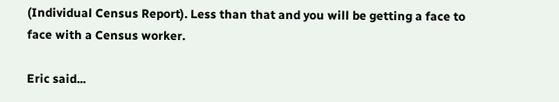(Individual Census Report). Less than that and you will be getting a face to face with a Census worker.

Eric said...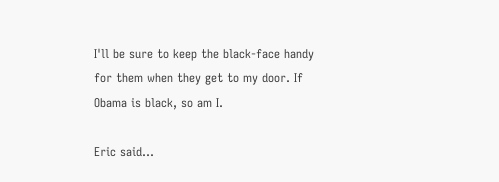I'll be sure to keep the black-face handy for them when they get to my door. If Obama is black, so am I.

Eric said...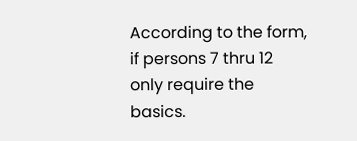According to the form, if persons 7 thru 12 only require the basics.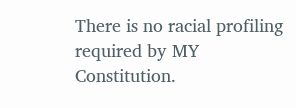There is no racial profiling required by MY Constitution.